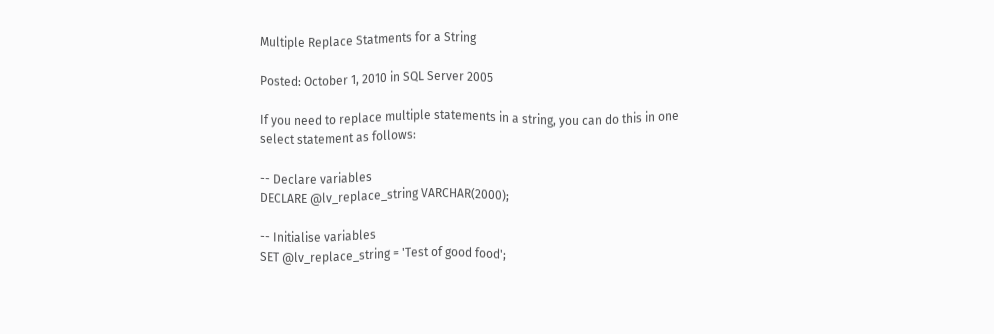Multiple Replace Statments for a String

Posted: October 1, 2010 in SQL Server 2005

If you need to replace multiple statements in a string, you can do this in one select statement as follows:

-- Declare variables
DECLARE @lv_replace_string VARCHAR(2000);

-- Initialise variables
SET @lv_replace_string = 'Test of good food';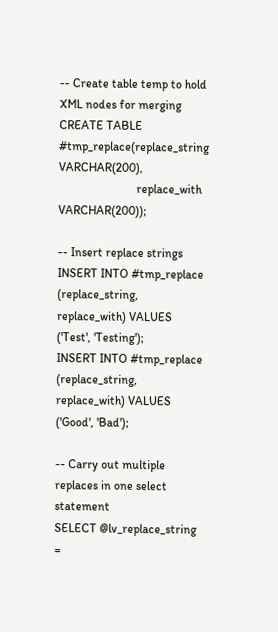-- Create table temp to hold XML nodes for merging
CREATE TABLE #tmp_replace(replace_string VARCHAR(200),
                          replace_with   VARCHAR(200));

-- Insert replace strings
INSERT INTO #tmp_replace (replace_string, replace_with) VALUES ('Test', 'Testing');
INSERT INTO #tmp_replace (replace_string, replace_with) VALUES ('Good', 'Bad');

-- Carry out multiple replaces in one select statement
SELECT @lv_replace_string =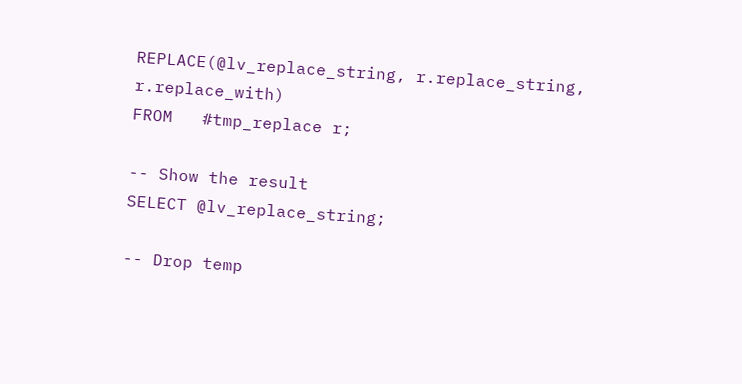REPLACE(@lv_replace_string, r.replace_string, r.replace_with)
FROM   #tmp_replace r;

-- Show the result
SELECT @lv_replace_string;

-- Drop temp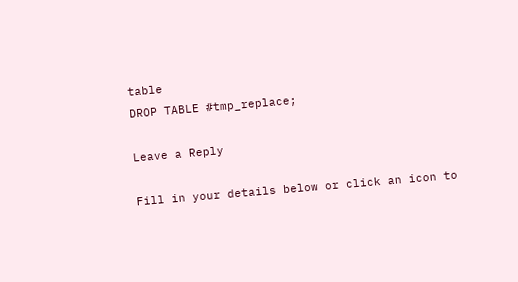table
DROP TABLE #tmp_replace;

Leave a Reply

Fill in your details below or click an icon to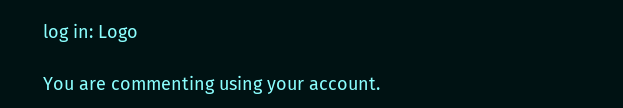log in: Logo

You are commenting using your account.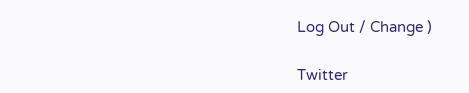Log Out / Change )

Twitter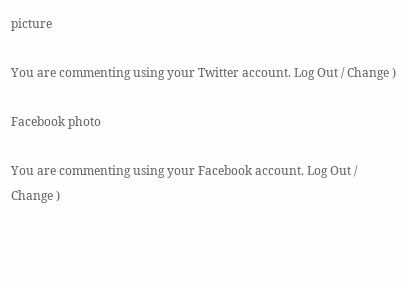picture

You are commenting using your Twitter account. Log Out / Change )

Facebook photo

You are commenting using your Facebook account. Log Out / Change )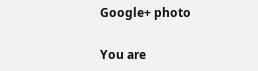Google+ photo

You are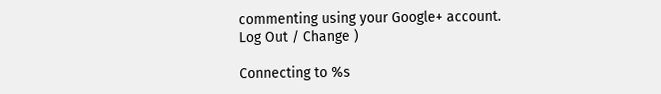commenting using your Google+ account. Log Out / Change )

Connecting to %s